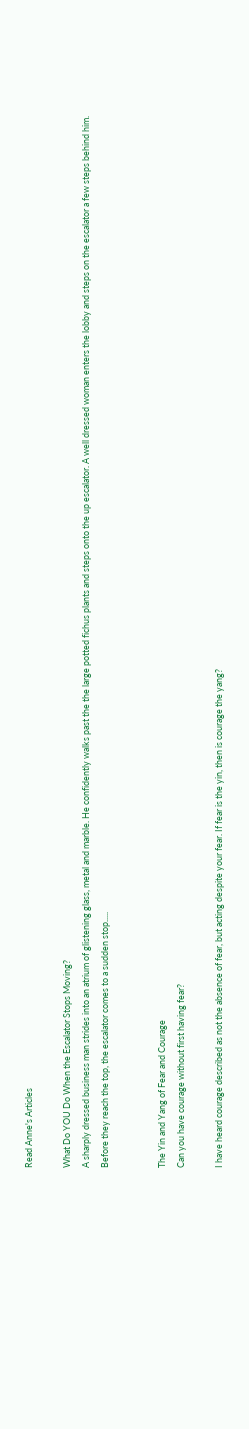Read Anne's Articles

What Do YOU Do When the Escalator Stops Moving?
A sharply dressed business man strides into an atrium of glistening glass, metal and marble. He confidently walks past the the large potted fichus plants and steps onto the up escalator. A well dressed woman enters the lobby and steps on the escalator a few steps behind him.
Before they reach the top, the escalator comes to a sudden stop.....


The Yin and Yang of Fear and Courage
Can you have courage without first having fear?

I have heard courage described as not the absence of fear, but acting despite your fear. If fear is the yin, then is courage the yang?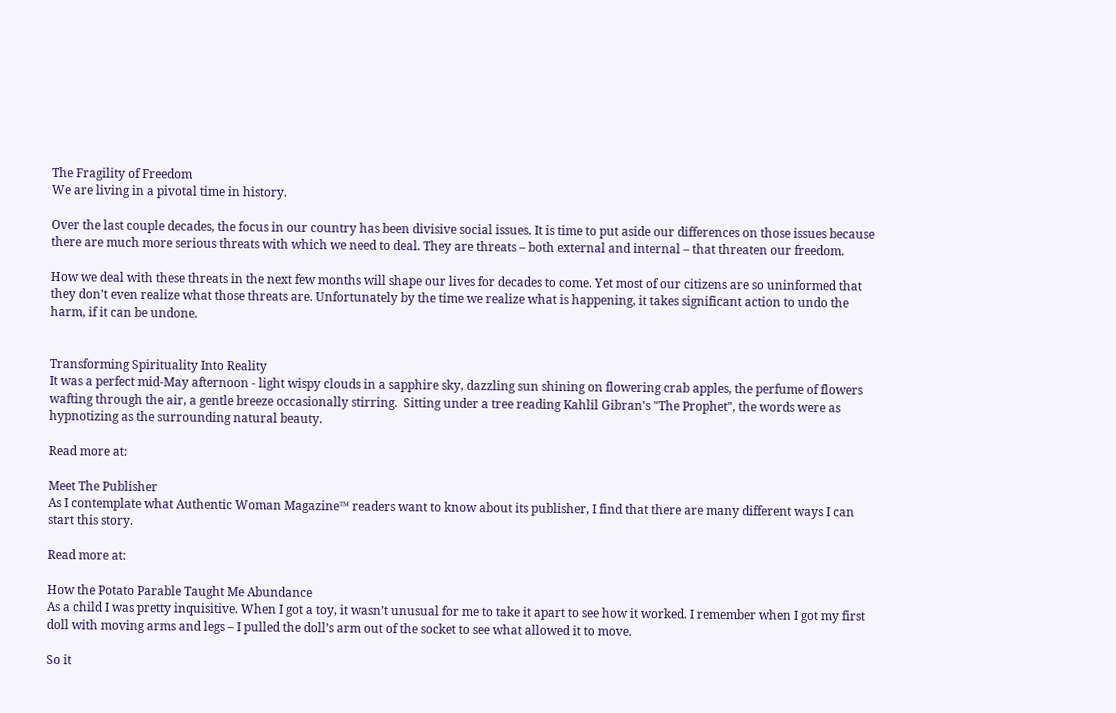The Fragility of Freedom
We are living in a pivotal time in history.

Over the last couple decades, the focus in our country has been divisive social issues. It is time to put aside our differences on those issues because there are much more serious threats with which we need to deal. They are threats – both external and internal – that threaten our freedom.

How we deal with these threats in the next few months will shape our lives for decades to come. Yet most of our citizens are so uninformed that they don’t even realize what those threats are. Unfortunately by the time we realize what is happening, it takes significant action to undo the harm, if it can be undone.


Transforming Spirituality Into Reality
It was a perfect mid-May afternoon - light wispy clouds in a sapphire sky, dazzling sun shining on flowering crab apples, the perfume of flowers wafting through the air, a gentle breeze occasionally stirring.  Sitting under a tree reading Kahlil Gibran's "The Prophet", the words were as hypnotizing as the surrounding natural beauty.

Read more at:

Meet The Publisher
As I contemplate what Authentic Woman Magazine™ readers want to know about its publisher, I find that there are many different ways I can start this story.

Read more at:

How the Potato Parable Taught Me Abundance
As a child I was pretty inquisitive. When I got a toy, it wasn’t unusual for me to take it apart to see how it worked. I remember when I got my first doll with moving arms and legs – I pulled the doll’s arm out of the socket to see what allowed it to move.

So it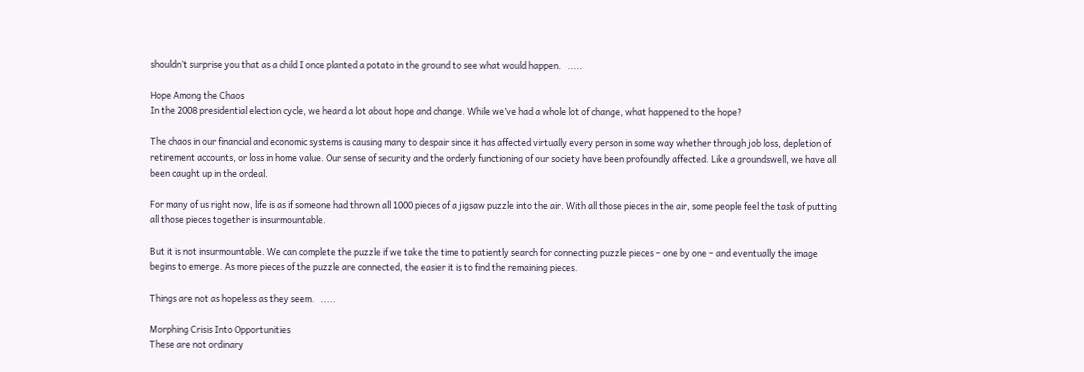shouldn’t surprise you that as a child I once planted a potato in the ground to see what would happen.   .....

Hope Among the Chaos
In the 2008 presidential election cycle, we heard a lot about hope and change. While we’ve had a whole lot of change, what happened to the hope?

The chaos in our financial and economic systems is causing many to despair since it has affected virtually every person in some way whether through job loss, depletion of retirement accounts, or loss in home value. Our sense of security and the orderly functioning of our society have been profoundly affected. Like a groundswell, we have all been caught up in the ordeal.

For many of us right now, life is as if someone had thrown all 1000 pieces of a jigsaw puzzle into the air. With all those pieces in the air, some people feel the task of putting all those pieces together is insurmountable.

But it is not insurmountable. We can complete the puzzle if we take the time to patiently search for connecting puzzle pieces – one by one – and eventually the image begins to emerge. As more pieces of the puzzle are connected, the easier it is to find the remaining pieces.

Things are not as hopeless as they seem.   .....

Morphing Crisis Into Opportunities
These are not ordinary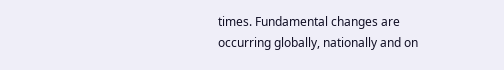times. Fundamental changes are occurring globally, nationally and on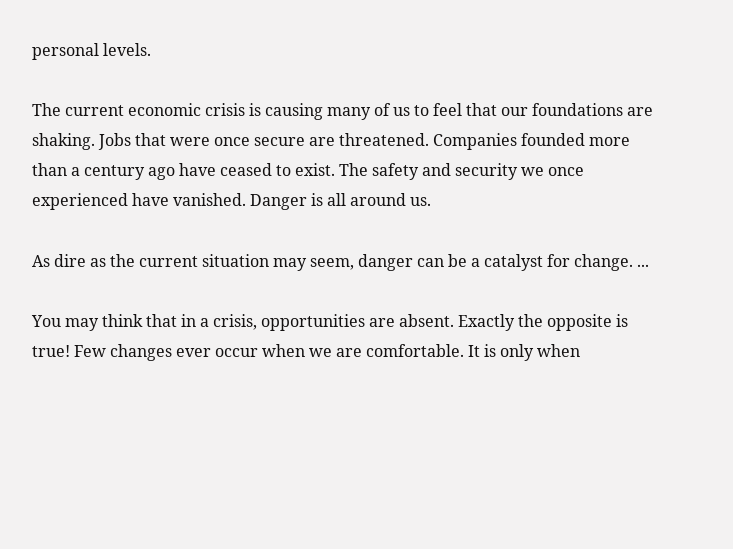personal levels.

The current economic crisis is causing many of us to feel that our foundations are shaking. Jobs that were once secure are threatened. Companies founded more than a century ago have ceased to exist. The safety and security we once experienced have vanished. Danger is all around us.

As dire as the current situation may seem, danger can be a catalyst for change. ...

You may think that in a crisis, opportunities are absent. Exactly the opposite is true! Few changes ever occur when we are comfortable. It is only when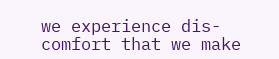we experience dis-comfort that we make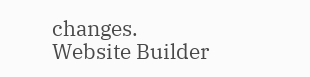changes.
Website Builder